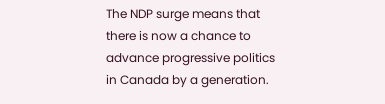The NDP surge means that there is now a chance to advance progressive politics in Canada by a generation.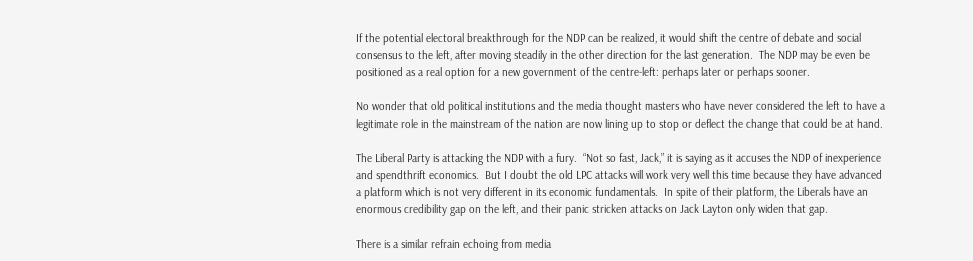If the potential electoral breakthrough for the NDP can be realized, it would shift the centre of debate and social consensus to the left, after moving steadily in the other direction for the last generation.  The NDP may be even be positioned as a real option for a new government of the centre-left: perhaps later or perhaps sooner.

No wonder that old political institutions and the media thought masters who have never considered the left to have a legitimate role in the mainstream of the nation are now lining up to stop or deflect the change that could be at hand.

The Liberal Party is attacking the NDP with a fury.  “Not so fast, Jack,” it is saying as it accuses the NDP of inexperience and spendthrift economics.  But I doubt the old LPC attacks will work very well this time because they have advanced a platform which is not very different in its economic fundamentals.  In spite of their platform, the Liberals have an enormous credibility gap on the left, and their panic stricken attacks on Jack Layton only widen that gap.

There is a similar refrain echoing from media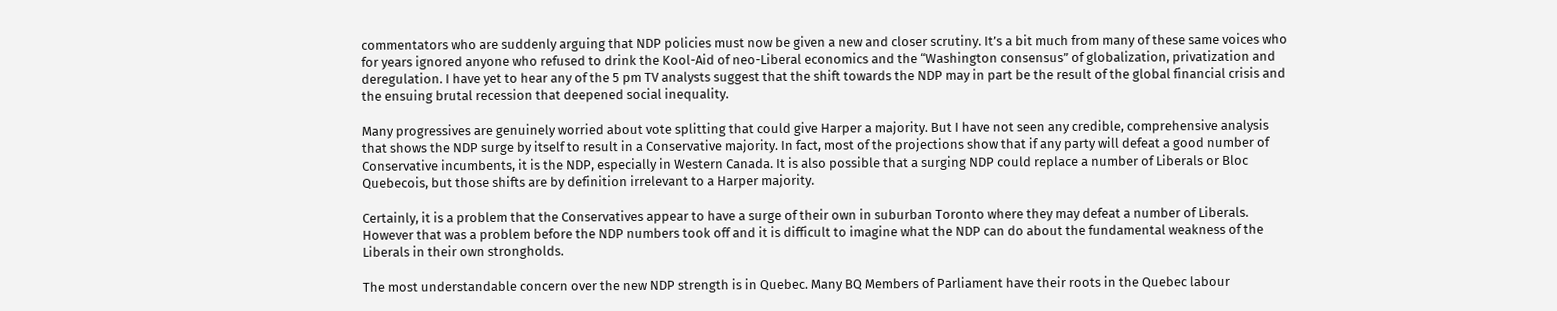commentators who are suddenly arguing that NDP policies must now be given a new and closer scrutiny. It’s a bit much from many of these same voices who for years ignored anyone who refused to drink the Kool-Aid of neo-Liberal economics and the “Washington consensus” of globalization, privatization and deregulation. I have yet to hear any of the 5 pm TV analysts suggest that the shift towards the NDP may in part be the result of the global financial crisis and the ensuing brutal recession that deepened social inequality.

Many progressives are genuinely worried about vote splitting that could give Harper a majority. But I have not seen any credible, comprehensive analysis that shows the NDP surge by itself to result in a Conservative majority. In fact, most of the projections show that if any party will defeat a good number of Conservative incumbents, it is the NDP, especially in Western Canada. It is also possible that a surging NDP could replace a number of Liberals or Bloc Quebecois, but those shifts are by definition irrelevant to a Harper majority.

Certainly, it is a problem that the Conservatives appear to have a surge of their own in suburban Toronto where they may defeat a number of Liberals.  However that was a problem before the NDP numbers took off and it is difficult to imagine what the NDP can do about the fundamental weakness of the Liberals in their own strongholds.

The most understandable concern over the new NDP strength is in Quebec. Many BQ Members of Parliament have their roots in the Quebec labour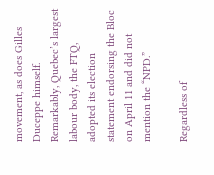movement, as does Gilles Duceppe himself. Remarkably, Quebec’s largest labour body, the FTQ, adopted its election statement endorsing the Bloc on April 11 and did not mention the “NPD.”

Regardless of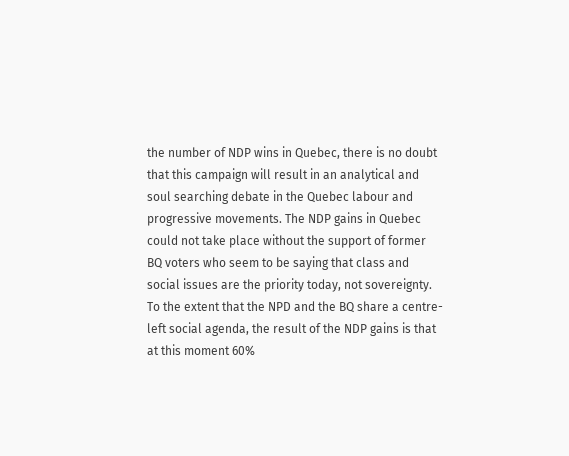the number of NDP wins in Quebec, there is no doubt that this campaign will result in an analytical and soul searching debate in the Quebec labour and progressive movements. The NDP gains in Quebec could not take place without the support of former BQ voters who seem to be saying that class and social issues are the priority today, not sovereignty. To the extent that the NPD and the BQ share a centre-left social agenda, the result of the NDP gains is that at this moment 60%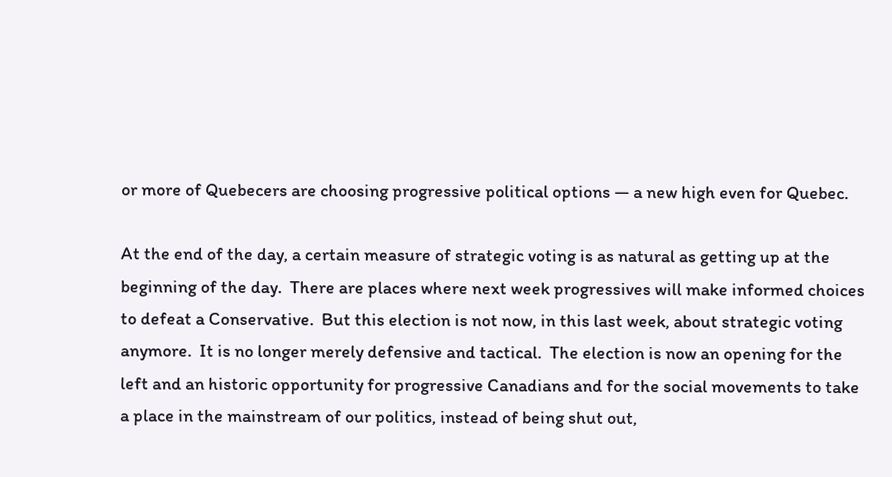or more of Quebecers are choosing progressive political options — a new high even for Quebec.

At the end of the day, a certain measure of strategic voting is as natural as getting up at the beginning of the day.  There are places where next week progressives will make informed choices to defeat a Conservative.  But this election is not now, in this last week, about strategic voting anymore.  It is no longer merely defensive and tactical.  The election is now an opening for the left and an historic opportunity for progressive Canadians and for the social movements to take a place in the mainstream of our politics, instead of being shut out,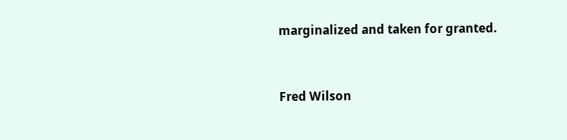marginalized and taken for granted.


Fred Wilson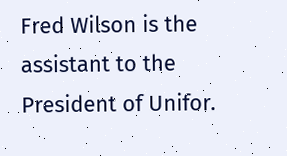Fred Wilson is the assistant to the President of Unifor.